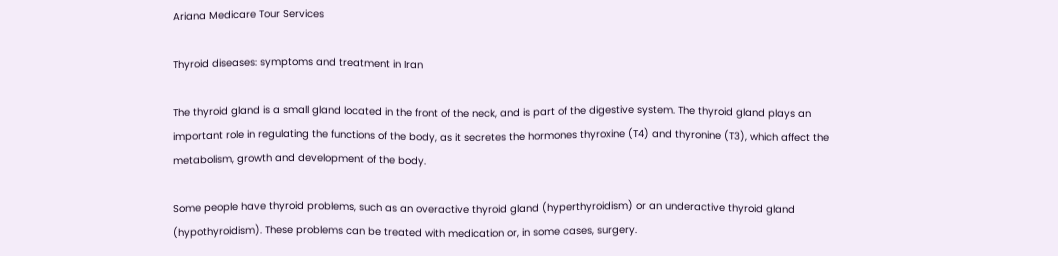Ariana Medicare Tour Services

Thyroid diseases: symptoms and treatment in Iran

The thyroid gland is a small gland located in the front of the neck, and is part of the digestive system. The thyroid gland plays an important role in regulating the functions of the body, as it secretes the hormones thyroxine (T4) and thyronine (T3), which affect the metabolism, growth and development of the body.

Some people have thyroid problems, such as an overactive thyroid gland (hyperthyroidism) or an underactive thyroid gland (hypothyroidism). These problems can be treated with medication or, in some cases, surgery.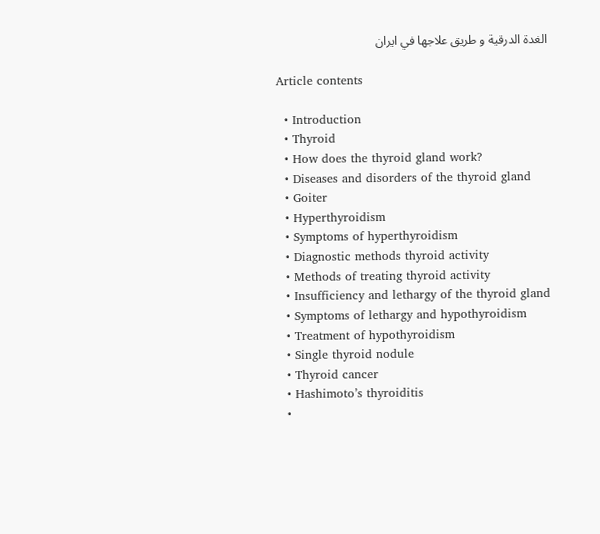الغدة الدرقية و طريق علاجها في ايران

Article contents

  • Introduction
  • Thyroid
  • How does the thyroid gland work?
  • Diseases and disorders of the thyroid gland
  • Goiter
  • Hyperthyroidism
  • Symptoms of hyperthyroidism
  • Diagnostic methods thyroid activity
  • Methods of treating thyroid activity
  • Insufficiency and lethargy of the thyroid gland
  • Symptoms of lethargy and hypothyroidism
  • Treatment of hypothyroidism
  • Single thyroid nodule
  • Thyroid cancer
  • Hashimoto’s thyroiditis
  •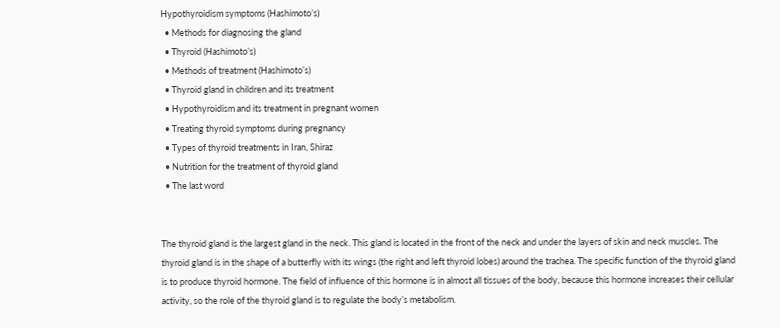Hypothyroidism symptoms (Hashimoto’s)
  • Methods for diagnosing the gland
  • Thyroid (Hashimoto’s)
  • Methods of treatment (Hashimoto’s)
  • Thyroid gland in children and its treatment
  • Hypothyroidism and its treatment in pregnant women
  • Treating thyroid symptoms during pregnancy
  • Types of thyroid treatments in Iran, Shiraz
  • Nutrition for the treatment of thyroid gland
  • The last word


The thyroid gland is the largest gland in the neck. This gland is located in the front of the neck and under the layers of skin and neck muscles. The thyroid gland is in the shape of a butterfly with its wings (the right and left thyroid lobes) around the trachea. The specific function of the thyroid gland is to produce thyroid hormone. The field of influence of this hormone is in almost all tissues of the body, because this hormone increases their cellular activity, so the role of the thyroid gland is to regulate the body’s metabolism.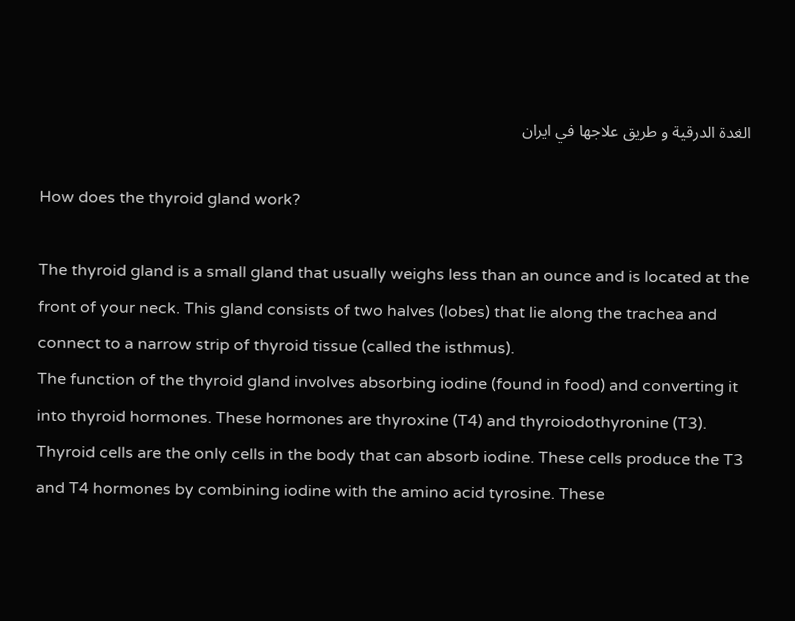الغدة الدرقية و طريق علاجها في ايران

How does the thyroid gland work?

The thyroid gland is a small gland that usually weighs less than an ounce and is located at the front of your neck. This gland consists of two halves (lobes) that lie along the trachea and connect to a narrow strip of thyroid tissue (called the isthmus).
The function of the thyroid gland involves absorbing iodine (found in food) and converting it into thyroid hormones. These hormones are thyroxine (T4) and thyroiodothyronine (T3). Thyroid cells are the only cells in the body that can absorb iodine. These cells produce the T3 and T4 hormones by combining iodine with the amino acid tyrosine. These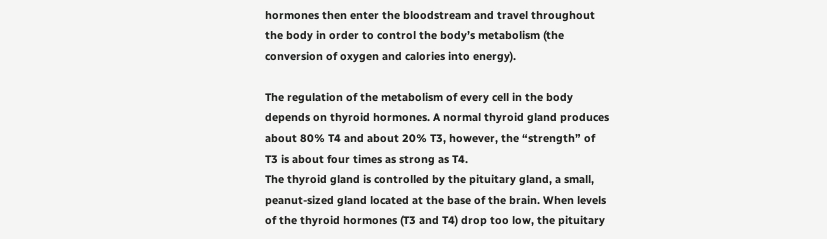hormones then enter the bloodstream and travel throughout the body in order to control the body’s metabolism (the conversion of oxygen and calories into energy).

The regulation of the metabolism of every cell in the body depends on thyroid hormones. A normal thyroid gland produces about 80% T4 and about 20% T3, however, the “strength” of T3 is about four times as strong as T4.
The thyroid gland is controlled by the pituitary gland, a small, peanut-sized gland located at the base of the brain. When levels of the thyroid hormones (T3 and T4) drop too low, the pituitary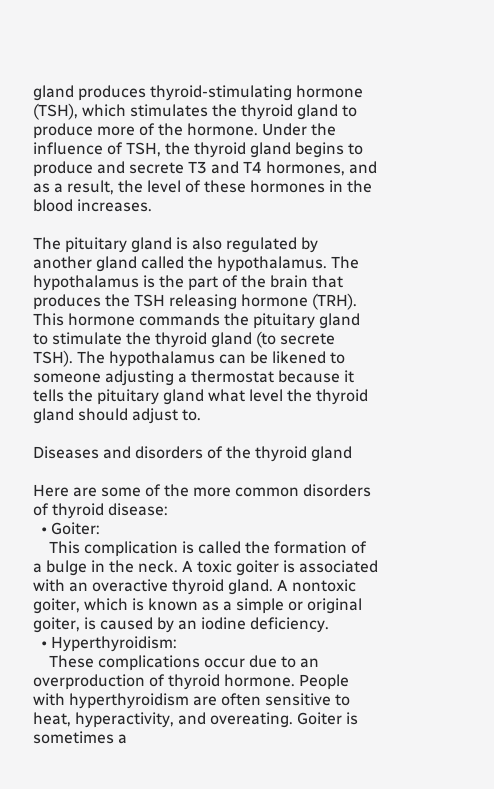gland produces thyroid-stimulating hormone (TSH), which stimulates the thyroid gland to produce more of the hormone. Under the influence of TSH, the thyroid gland begins to produce and secrete T3 and T4 hormones, and as a result, the level of these hormones in the blood increases.

The pituitary gland is also regulated by another gland called the hypothalamus. The hypothalamus is the part of the brain that produces the TSH releasing hormone (TRH). This hormone commands the pituitary gland to stimulate the thyroid gland (to secrete TSH). The hypothalamus can be likened to someone adjusting a thermostat because it tells the pituitary gland what level the thyroid gland should adjust to.

Diseases and disorders of the thyroid gland

Here are some of the more common disorders of thyroid disease:
  • Goiter:
    This complication is called the formation of a bulge in the neck. A toxic goiter is associated with an overactive thyroid gland. A nontoxic goiter, which is known as a simple or original goiter, is caused by an iodine deficiency.
  • Hyperthyroidism:
    These complications occur due to an overproduction of thyroid hormone. People with hyperthyroidism are often sensitive to heat, hyperactivity, and overeating. Goiter is sometimes a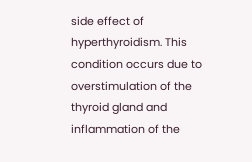side effect of hyperthyroidism. This condition occurs due to overstimulation of the thyroid gland and inflammation of the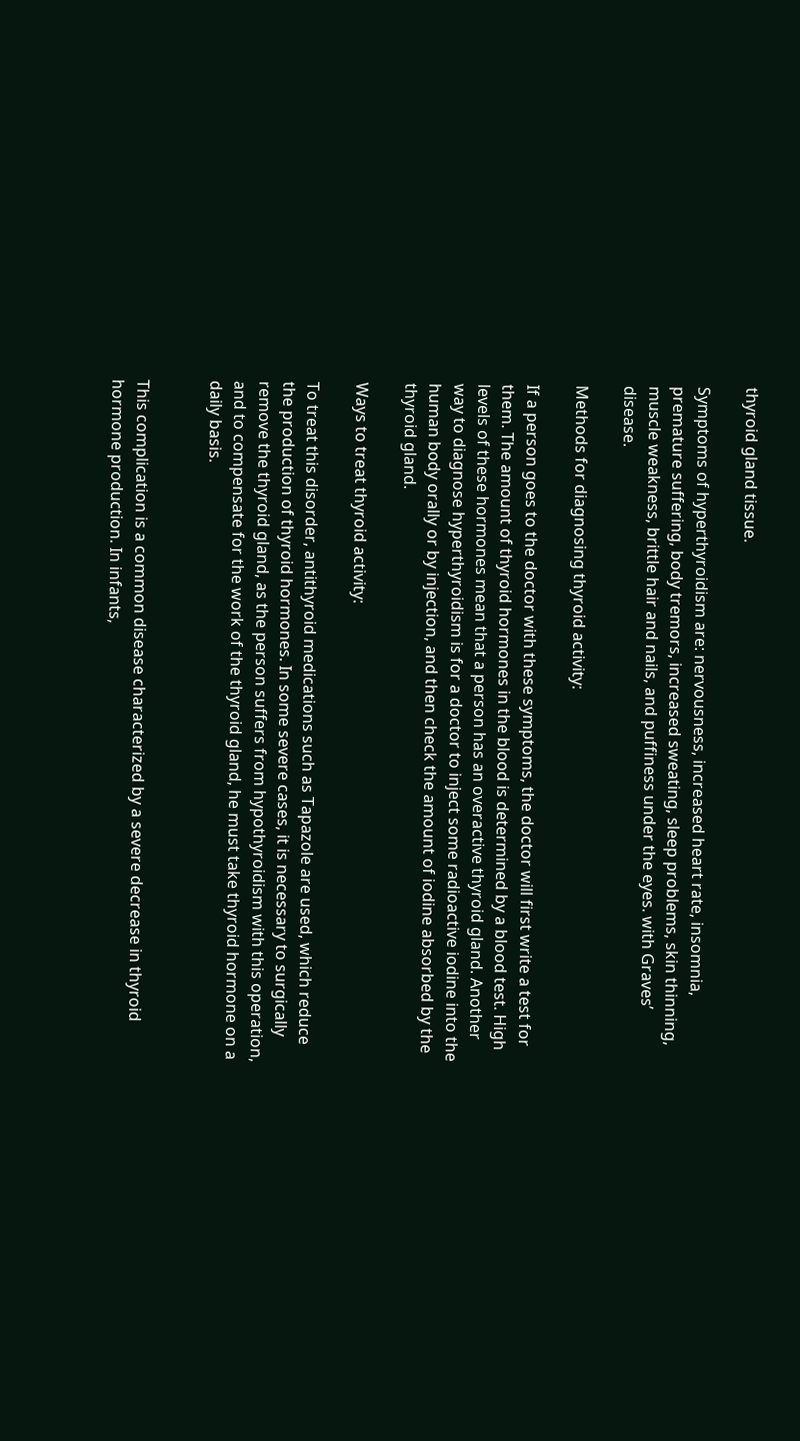thyroid gland tissue.

Symptoms of hyperthyroidism are: nervousness, increased heart rate, insomnia, premature suffering, body tremors, increased sweating, sleep problems, skin thinning, muscle weakness, brittle hair and nails, and puffiness under the eyes. with Graves’ disease.

Methods for diagnosing thyroid activity:

If a person goes to the doctor with these symptoms, the doctor will first write a test for them. The amount of thyroid hormones in the blood is determined by a blood test. High levels of these hormones mean that a person has an overactive thyroid gland. Another way to diagnose hyperthyroidism is for a doctor to inject some radioactive iodine into the human body orally or by injection, and then check the amount of iodine absorbed by the thyroid gland.

Ways to treat thyroid activity:

To treat this disorder, antithyroid medications such as Tapazole are used, which reduce the production of thyroid hormones. In some severe cases, it is necessary to surgically remove the thyroid gland, as the person suffers from hypothyroidism with this operation, and to compensate for the work of the thyroid gland, he must take thyroid hormone on a daily basis.


This complication is a common disease characterized by a severe decrease in thyroid hormone production. In infants,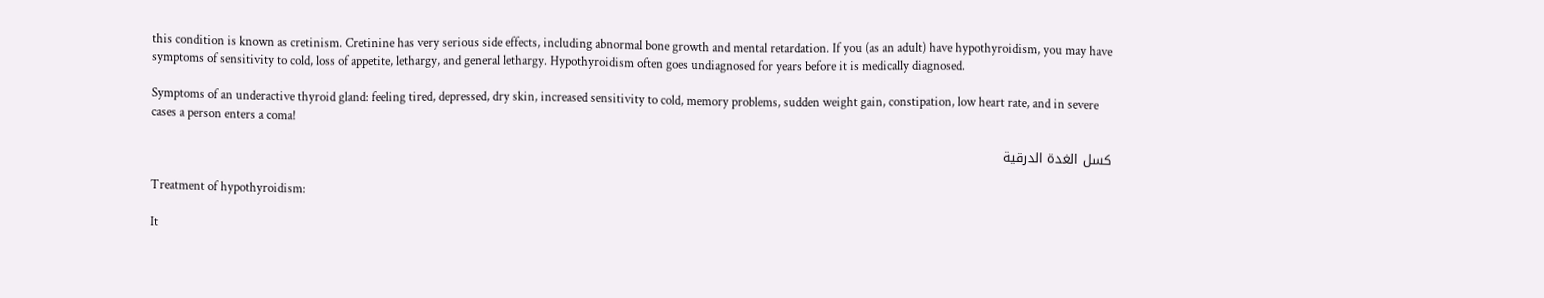this condition is known as cretinism. Cretinine has very serious side effects, including abnormal bone growth and mental retardation. If you (as an adult) have hypothyroidism, you may have symptoms of sensitivity to cold, loss of appetite, lethargy, and general lethargy. Hypothyroidism often goes undiagnosed for years before it is medically diagnosed.

Symptoms of an underactive thyroid gland: feeling tired, depressed, dry skin, increased sensitivity to cold, memory problems, sudden weight gain, constipation, low heart rate, and in severe cases a person enters a coma!

كسل الغدة الدرقية

Treatment of hypothyroidism:

It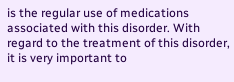is the regular use of medications associated with this disorder. With regard to the treatment of this disorder, it is very important to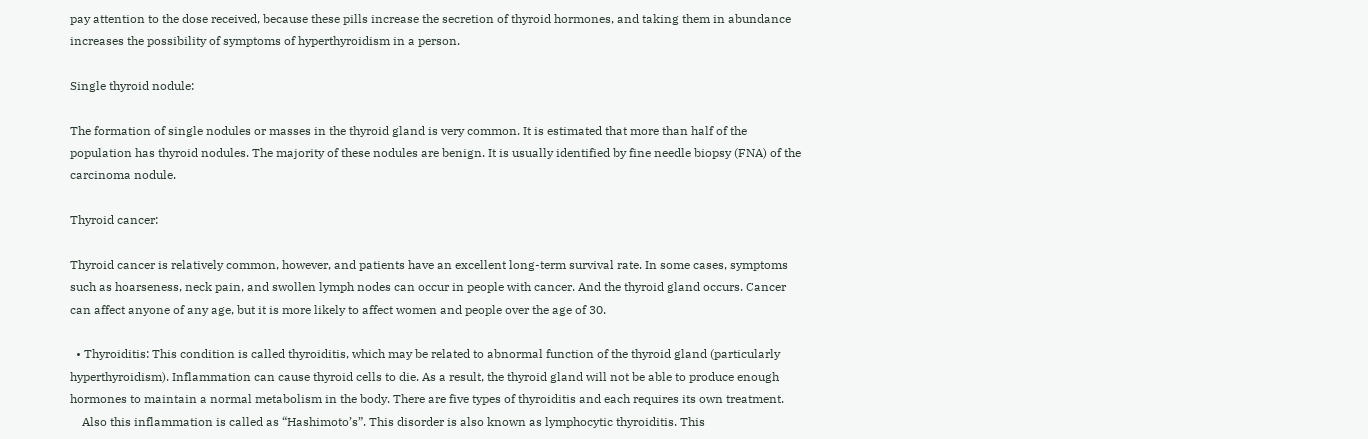pay attention to the dose received, because these pills increase the secretion of thyroid hormones, and taking them in abundance increases the possibility of symptoms of hyperthyroidism in a person.

Single thyroid nodule:

The formation of single nodules or masses in the thyroid gland is very common. It is estimated that more than half of the population has thyroid nodules. The majority of these nodules are benign. It is usually identified by fine needle biopsy (FNA) of the carcinoma nodule.

Thyroid cancer:

Thyroid cancer is relatively common, however, and patients have an excellent long-term survival rate. In some cases, symptoms such as hoarseness, neck pain, and swollen lymph nodes can occur in people with cancer. And the thyroid gland occurs. Cancer can affect anyone of any age, but it is more likely to affect women and people over the age of 30.

  • Thyroiditis: This condition is called thyroiditis, which may be related to abnormal function of the thyroid gland (particularly hyperthyroidism). Inflammation can cause thyroid cells to die. As a result, the thyroid gland will not be able to produce enough hormones to maintain a normal metabolism in the body. There are five types of thyroiditis and each requires its own treatment.
    Also this inflammation is called as “Hashimoto’s”. This disorder is also known as lymphocytic thyroiditis. This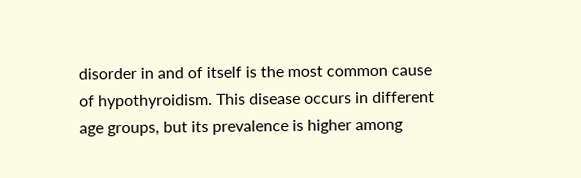disorder in and of itself is the most common cause of hypothyroidism. This disease occurs in different age groups, but its prevalence is higher among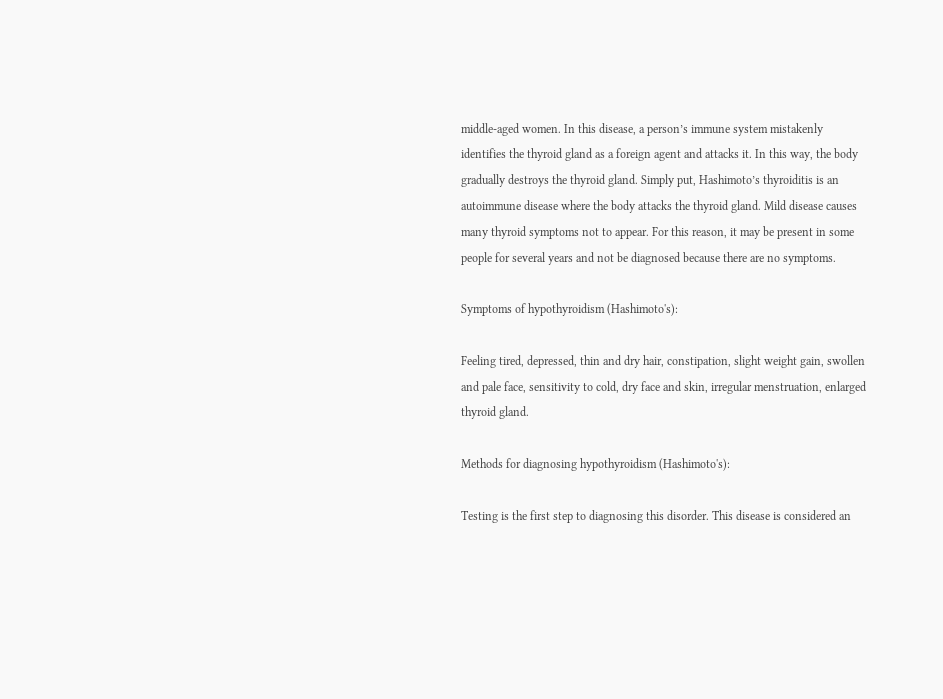middle-aged women. In this disease, a person’s immune system mistakenly identifies the thyroid gland as a foreign agent and attacks it. In this way, the body gradually destroys the thyroid gland. Simply put, Hashimoto’s thyroiditis is an autoimmune disease where the body attacks the thyroid gland. Mild disease causes many thyroid symptoms not to appear. For this reason, it may be present in some people for several years and not be diagnosed because there are no symptoms.

Symptoms of hypothyroidism (Hashimoto's):

Feeling tired, depressed, thin and dry hair, constipation, slight weight gain, swollen and pale face, sensitivity to cold, dry face and skin, irregular menstruation, enlarged thyroid gland.

Methods for diagnosing hypothyroidism (Hashimoto's):

Testing is the first step to diagnosing this disorder. This disease is considered an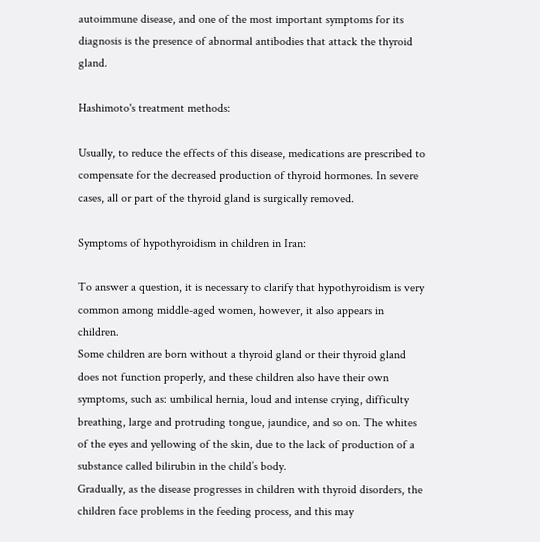autoimmune disease, and one of the most important symptoms for its diagnosis is the presence of abnormal antibodies that attack the thyroid gland.

Hashimoto's treatment methods:

Usually, to reduce the effects of this disease, medications are prescribed to compensate for the decreased production of thyroid hormones. In severe cases, all or part of the thyroid gland is surgically removed.

Symptoms of hypothyroidism in children in Iran:

To answer a question, it is necessary to clarify that hypothyroidism is very common among middle-aged women, however, it also appears in children.
Some children are born without a thyroid gland or their thyroid gland does not function properly, and these children also have their own symptoms, such as: umbilical hernia, loud and intense crying, difficulty breathing, large and protruding tongue, jaundice, and so on. The whites of the eyes and yellowing of the skin, due to the lack of production of a substance called bilirubin in the child’s body.
Gradually, as the disease progresses in children with thyroid disorders, the children face problems in the feeding process, and this may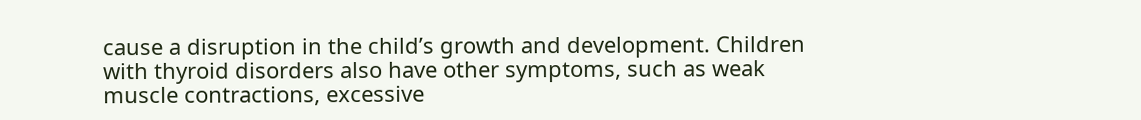cause a disruption in the child’s growth and development. Children with thyroid disorders also have other symptoms, such as weak muscle contractions, excessive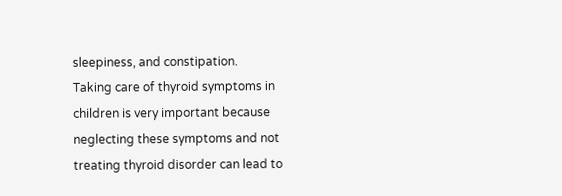sleepiness, and constipation.
Taking care of thyroid symptoms in children is very important because neglecting these symptoms and not treating thyroid disorder can lead to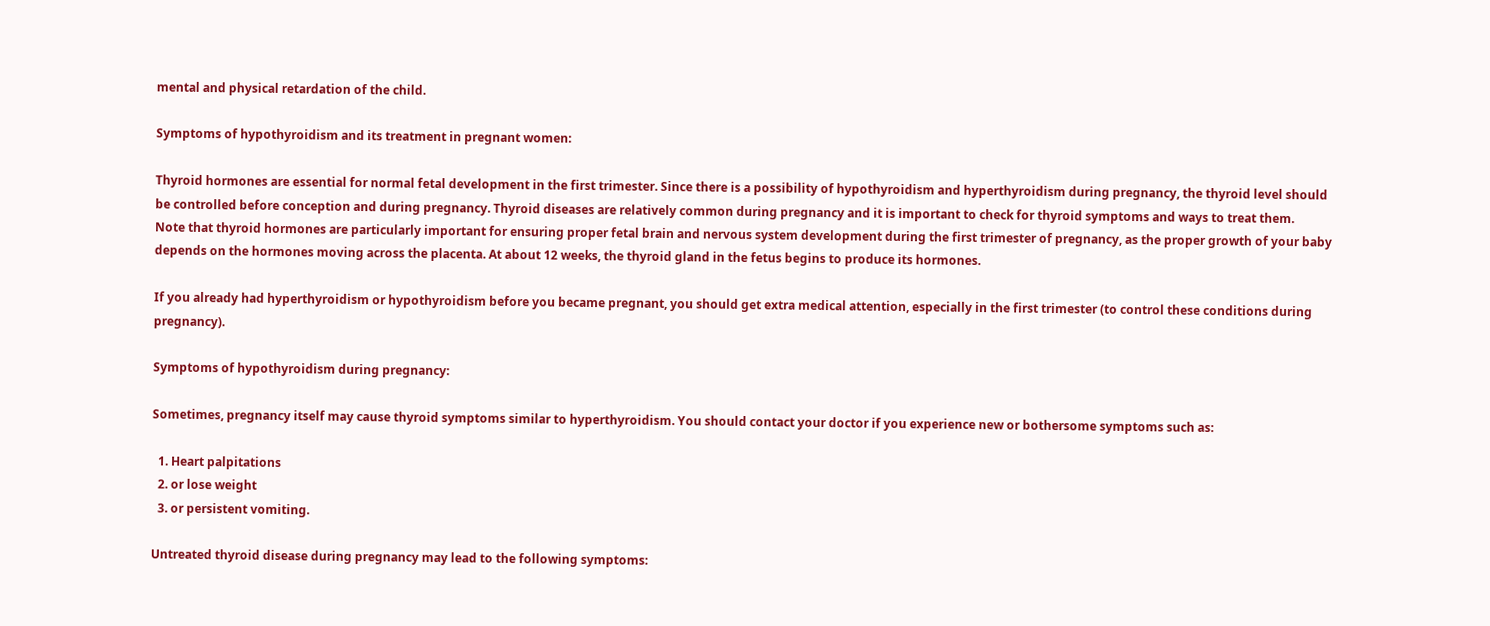mental and physical retardation of the child.

Symptoms of hypothyroidism and its treatment in pregnant women:

Thyroid hormones are essential for normal fetal development in the first trimester. Since there is a possibility of hypothyroidism and hyperthyroidism during pregnancy, the thyroid level should be controlled before conception and during pregnancy. Thyroid diseases are relatively common during pregnancy and it is important to check for thyroid symptoms and ways to treat them.
Note that thyroid hormones are particularly important for ensuring proper fetal brain and nervous system development during the first trimester of pregnancy, as the proper growth of your baby depends on the hormones moving across the placenta. At about 12 weeks, the thyroid gland in the fetus begins to produce its hormones.

If you already had hyperthyroidism or hypothyroidism before you became pregnant, you should get extra medical attention, especially in the first trimester (to control these conditions during pregnancy).

Symptoms of hypothyroidism during pregnancy:

Sometimes, pregnancy itself may cause thyroid symptoms similar to hyperthyroidism. You should contact your doctor if you experience new or bothersome symptoms such as:

  1. Heart palpitations
  2. or lose weight
  3. or persistent vomiting.

Untreated thyroid disease during pregnancy may lead to the following symptoms: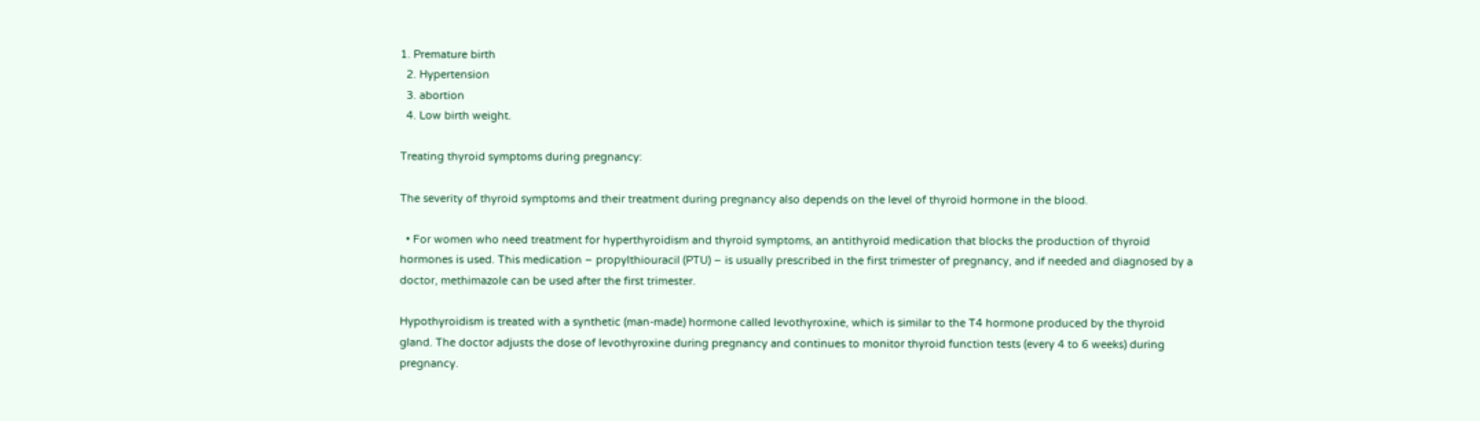1. Premature birth
  2. Hypertension
  3. abortion
  4. Low birth weight.

Treating thyroid symptoms during pregnancy:

The severity of thyroid symptoms and their treatment during pregnancy also depends on the level of thyroid hormone in the blood.

  • For women who need treatment for hyperthyroidism and thyroid symptoms, an antithyroid medication that blocks the production of thyroid hormones is used. This medication – propylthiouracil (PTU) – is usually prescribed in the first trimester of pregnancy, and if needed and diagnosed by a doctor, methimazole can be used after the first trimester.

Hypothyroidism is treated with a synthetic (man-made) hormone called levothyroxine, which is similar to the T4 hormone produced by the thyroid gland. The doctor adjusts the dose of levothyroxine during pregnancy and continues to monitor thyroid function tests (every 4 to 6 weeks) during pregnancy.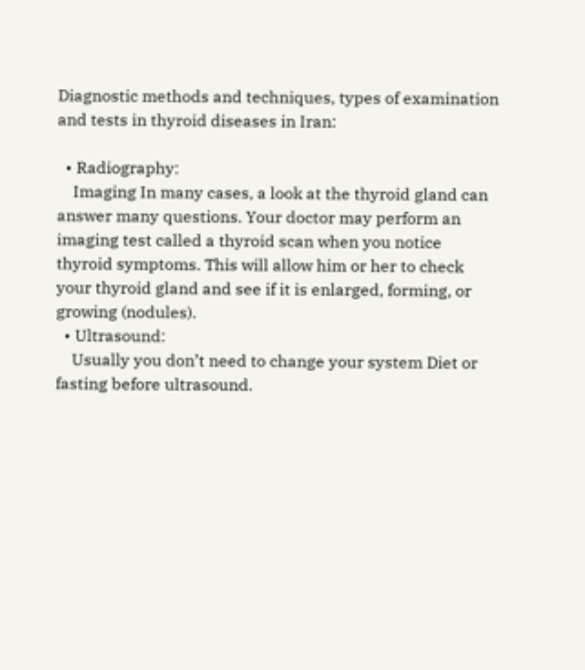Diagnostic methods and techniques, types of examination and tests in thyroid diseases in Iran:

  • Radiography:
    Imaging In many cases, a look at the thyroid gland can answer many questions. Your doctor may perform an imaging test called a thyroid scan when you notice thyroid symptoms. This will allow him or her to check your thyroid gland and see if it is enlarged, forming, or growing (nodules).
  • Ultrasound:
    Usually you don’t need to change your system Diet or fasting before ultrasound.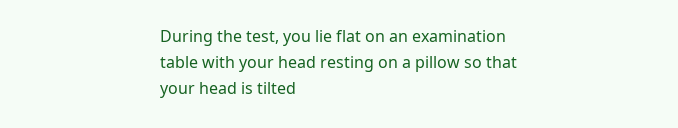During the test, you lie flat on an examination table with your head resting on a pillow so that your head is tilted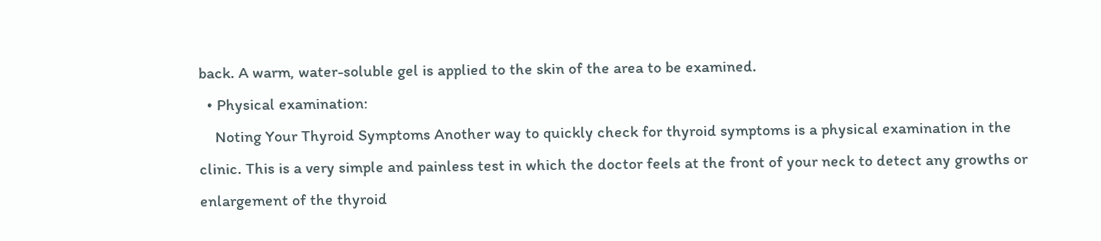back. A warm, water-soluble gel is applied to the skin of the area to be examined.
  • Physical examination:
    Noting Your Thyroid Symptoms Another way to quickly check for thyroid symptoms is a physical examination in the clinic. This is a very simple and painless test in which the doctor feels at the front of your neck to detect any growths or enlargement of the thyroid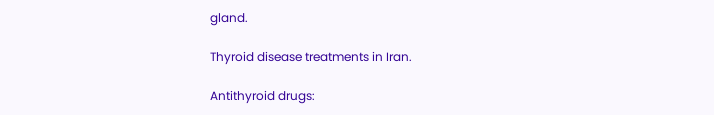gland.

Thyroid disease treatments in Iran.

Antithyroid drugs: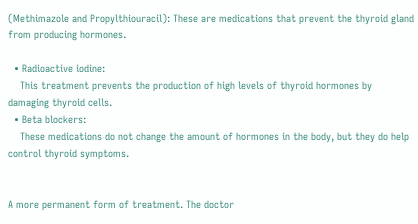(Methimazole and Propylthiouracil): These are medications that prevent the thyroid gland from producing hormones.

  • Radioactive iodine:
    This treatment prevents the production of high levels of thyroid hormones by damaging thyroid cells.
  • Beta blockers:
    These medications do not change the amount of hormones in the body, but they do help control thyroid symptoms.


A more permanent form of treatment. The doctor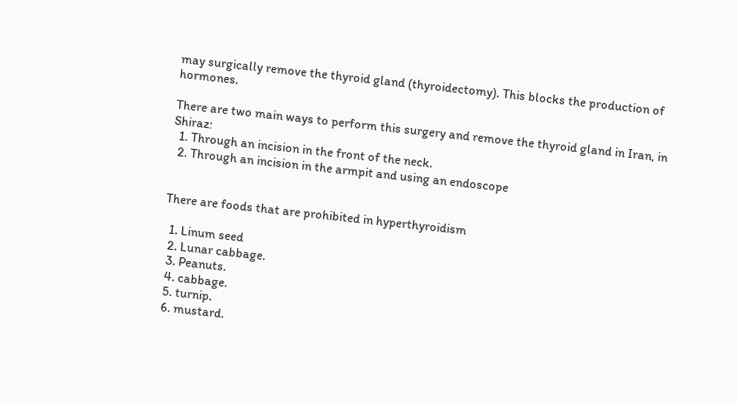may surgically remove the thyroid gland (thyroidectomy). This blocks the production of hormones.

There are two main ways to perform this surgery and remove the thyroid gland in Iran, in Shiraz:
  1. Through an incision in the front of the neck.
  2. Through an incision in the armpit and using an endoscope


There are foods that are prohibited in hyperthyroidism

  1. Linum seed
  2. Lunar cabbage.
  3. Peanuts.
  4. cabbage.
  5. turnip.
  6. mustard.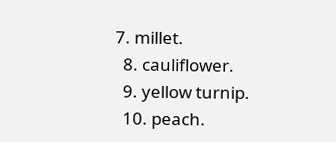7. millet.
  8. cauliflower.
  9. yellow turnip.
  10. peach.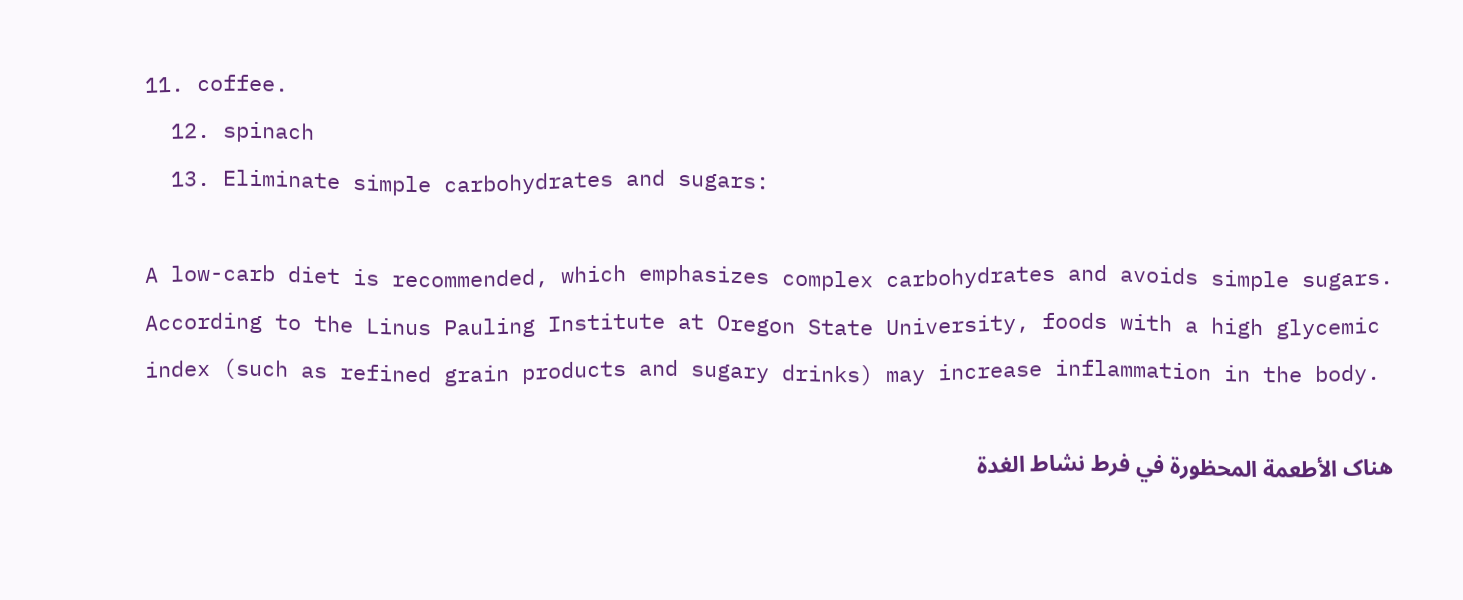11. coffee.
  12. spinach
  13. Eliminate simple carbohydrates and sugars:

A low-carb diet is recommended, which emphasizes complex carbohydrates and avoids simple sugars. According to the Linus Pauling Institute at Oregon State University, foods with a high glycemic index (such as refined grain products and sugary drinks) may increase inflammation in the body.

هناک الأطعمة المحظورة في فرط نشاط الغدة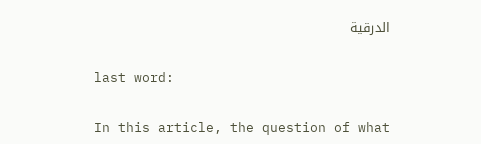الدرقية

last word:

In this article, the question of what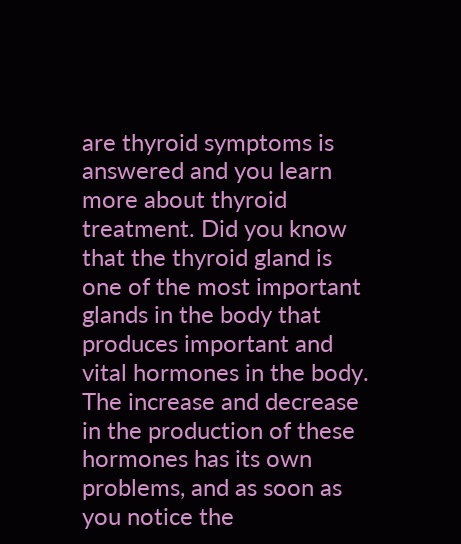are thyroid symptoms is answered and you learn more about thyroid treatment. Did you know that the thyroid gland is one of the most important glands in the body that produces important and vital hormones in the body. The increase and decrease in the production of these hormones has its own problems, and as soon as you notice the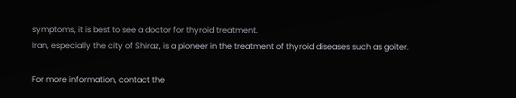symptoms, it is best to see a doctor for thyroid treatment.
Iran, especially the city of Shiraz, is a pioneer in the treatment of thyroid diseases such as goiter.

For more information, contact the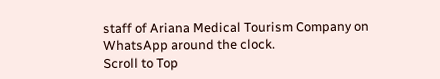staff of Ariana Medical Tourism Company on WhatsApp around the clock.
Scroll to Top